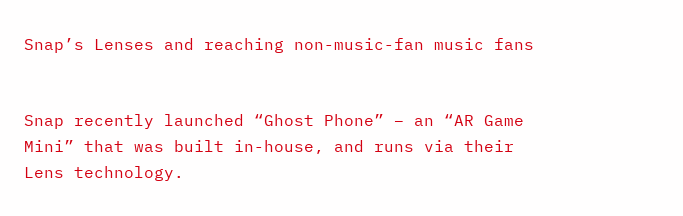Snap’s Lenses and reaching non-music-fan music fans


Snap recently launched “Ghost Phone” – an “AR Game Mini” that was built in-house, and runs via their Lens technology.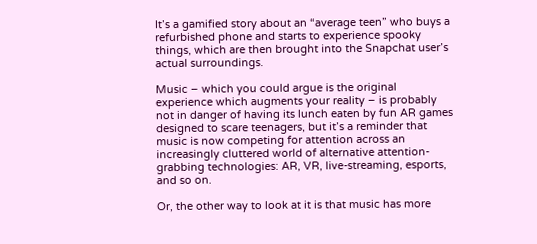It’s a gamified story about an “average teen” who buys a refurbished phone and starts to experience spooky things, which are then brought into the Snapchat user’s actual surroundings.

Music – which you could argue is the original experience which augments your reality – is probably not in danger of having its lunch eaten by fun AR games designed to scare teenagers, but it’s a reminder that music is now competing for attention across an increasingly cluttered world of alternative attention-grabbing technologies: AR, VR, live-streaming, esports, and so on.

Or, the other way to look at it is that music has more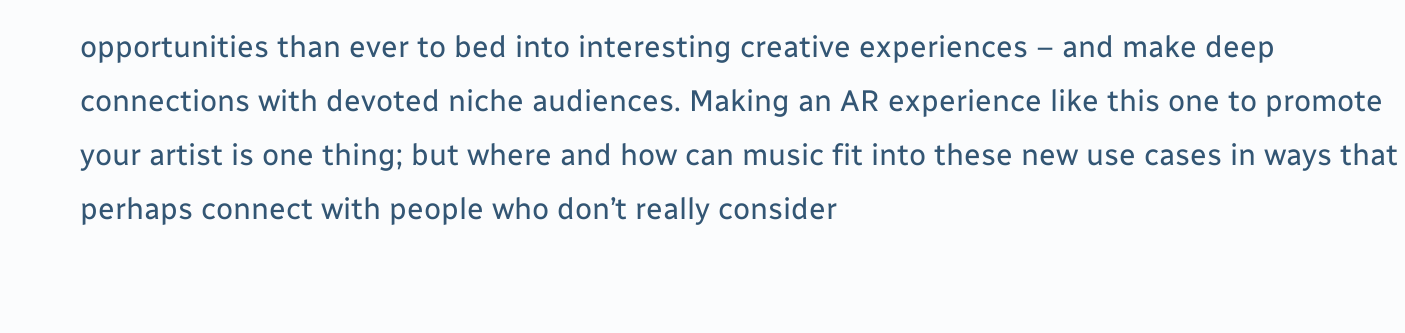opportunities than ever to bed into interesting creative experiences – and make deep connections with devoted niche audiences. Making an AR experience like this one to promote your artist is one thing; but where and how can music fit into these new use cases in ways that perhaps connect with people who don’t really consider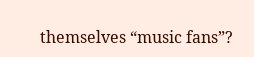themselves “music fans”?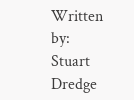Written by: Stuart Dredge